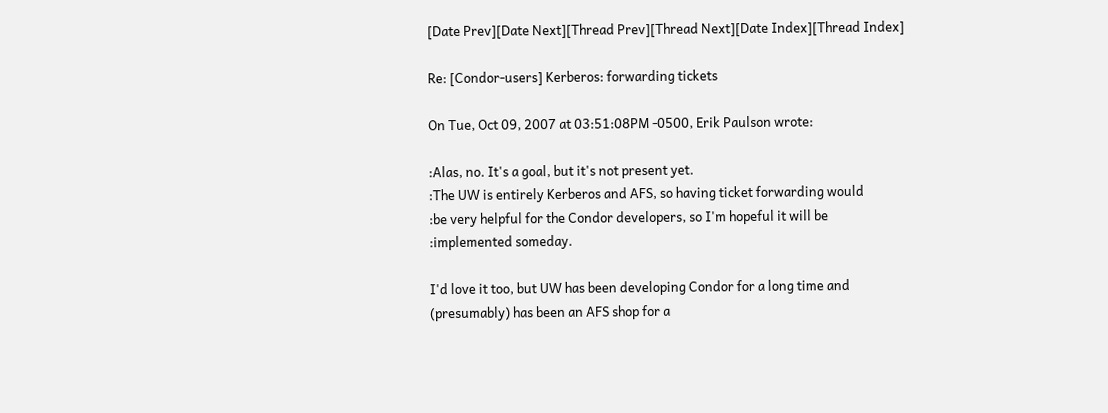[Date Prev][Date Next][Thread Prev][Thread Next][Date Index][Thread Index]

Re: [Condor-users] Kerberos: forwarding tickets

On Tue, Oct 09, 2007 at 03:51:08PM -0500, Erik Paulson wrote:

:Alas, no. It's a goal, but it's not present yet.
:The UW is entirely Kerberos and AFS, so having ticket forwarding would
:be very helpful for the Condor developers, so I'm hopeful it will be
:implemented someday.

I'd love it too, but UW has been developing Condor for a long time and
(presumably) has been an AFS shop for a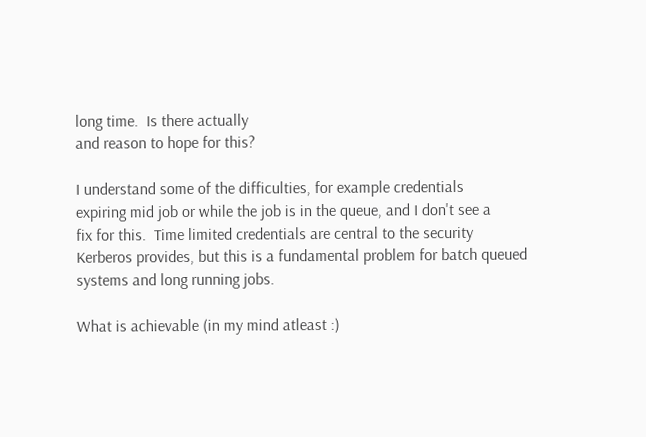long time.  Is there actually
and reason to hope for this?

I understand some of the difficulties, for example credentials
expiring mid job or while the job is in the queue, and I don't see a
fix for this.  Time limited credentials are central to the security
Kerberos provides, but this is a fundamental problem for batch queued
systems and long running jobs.

What is achievable (in my mind atleast :)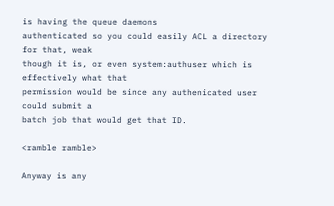is having the queue daemons
authenticated so you could easily ACL a directory for that, weak
though it is, or even system:authuser which is effectively what that
permission would be since any authenicated user could submit a
batch job that would get that ID.

<ramble ramble>

Anyway is any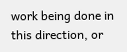work being done in this direction, or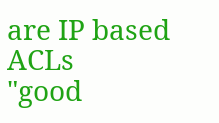are IP based ACLs
"good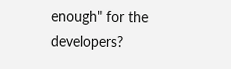enough" for the developers?